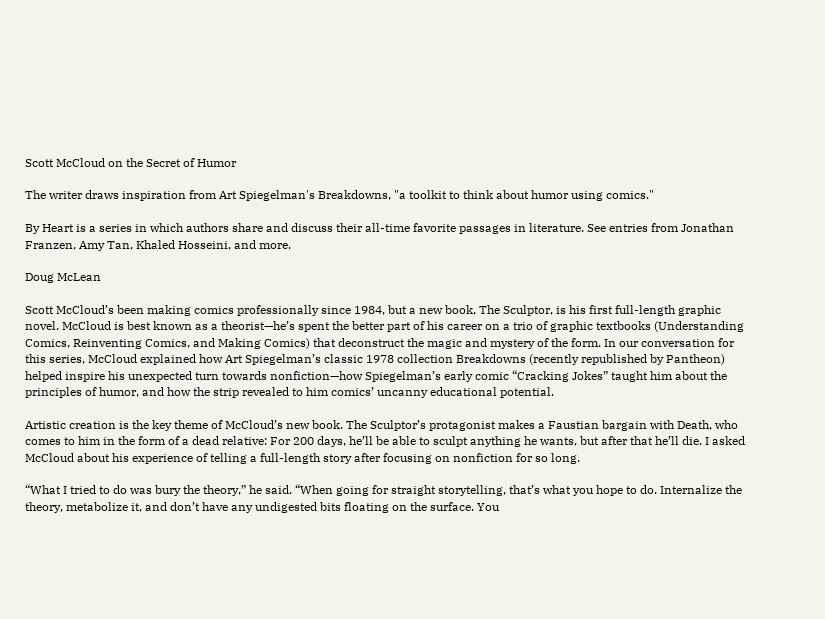Scott McCloud on the Secret of Humor

The writer draws inspiration from Art Spiegelman's Breakdowns, "a toolkit to think about humor using comics."

By Heart is a series in which authors share and discuss their all-time favorite passages in literature. See entries from Jonathan Franzen, Amy Tan, Khaled Hosseini, and more.

Doug McLean

Scott McCloud’s been making comics professionally since 1984, but a new book, The Sculptor, is his first full-length graphic novel. McCloud is best known as a theorist—he’s spent the better part of his career on a trio of graphic textbooks (Understanding Comics, Reinventing Comics, and Making Comics) that deconstruct the magic and mystery of the form. In our conversation for this series, McCloud explained how Art Spiegelman’s classic 1978 collection Breakdowns (recently republished by Pantheon) helped inspire his unexpected turn towards nonfiction—how Spiegelman’s early comic “Cracking Jokes” taught him about the principles of humor, and how the strip revealed to him comics’ uncanny educational potential.

Artistic creation is the key theme of McCloud’s new book. The Sculptor’s protagonist makes a Faustian bargain with Death, who comes to him in the form of a dead relative: For 200 days, he’ll be able to sculpt anything he wants, but after that he’ll die. I asked McCloud about his experience of telling a full-length story after focusing on nonfiction for so long.

“What I tried to do was bury the theory,” he said. “When going for straight storytelling, that’s what you hope to do. Internalize the theory, metabolize it, and don’t have any undigested bits floating on the surface. You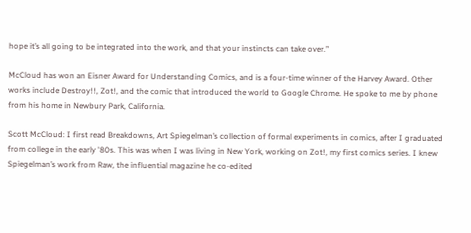hope it’s all going to be integrated into the work, and that your instincts can take over.”

McCloud has won an Eisner Award for Understanding Comics, and is a four-time winner of the Harvey Award. Other works include Destroy!!, Zot!, and the comic that introduced the world to Google Chrome. He spoke to me by phone from his home in Newbury Park, California.

Scott McCloud: I first read Breakdowns, Art Spiegelman’s collection of formal experiments in comics, after I graduated from college in the early '80s. This was when I was living in New York, working on Zot!, my first comics series. I knew Spiegelman’s work from Raw, the influential magazine he co-edited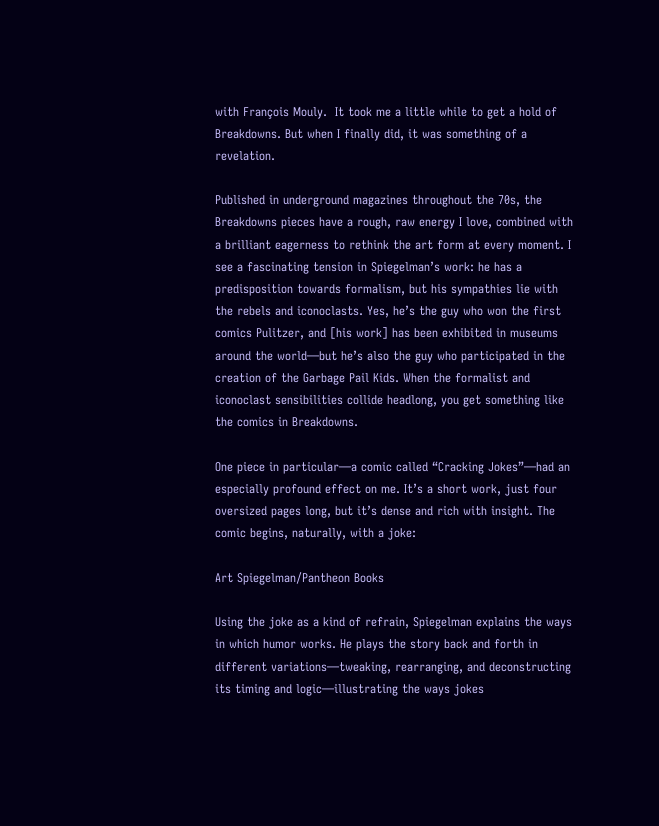with François Mouly.  It took me a little while to get a hold of Breakdowns. But when I finally did, it was something of a revelation.

Published in underground magazines throughout the 70s, the Breakdowns pieces have a rough, raw energy I love, combined with a brilliant eagerness to rethink the art form at every moment. I see a fascinating tension in Spiegelman’s work: he has a predisposition towards formalism, but his sympathies lie with the rebels and iconoclasts. Yes, he’s the guy who won the first comics Pulitzer, and [his work] has been exhibited in museums around the world—but he’s also the guy who participated in the creation of the Garbage Pail Kids. When the formalist and iconoclast sensibilities collide headlong, you get something like the comics in Breakdowns.

One piece in particular—a comic called “Cracking Jokes”—had an especially profound effect on me. It’s a short work, just four oversized pages long, but it’s dense and rich with insight. The comic begins, naturally, with a joke:

Art Spiegelman/Pantheon Books

Using the joke as a kind of refrain, Spiegelman explains the ways in which humor works. He plays the story back and forth in different variations—tweaking, rearranging, and deconstructing its timing and logic—illustrating the ways jokes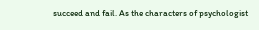succeed and fail. As the characters of psychologist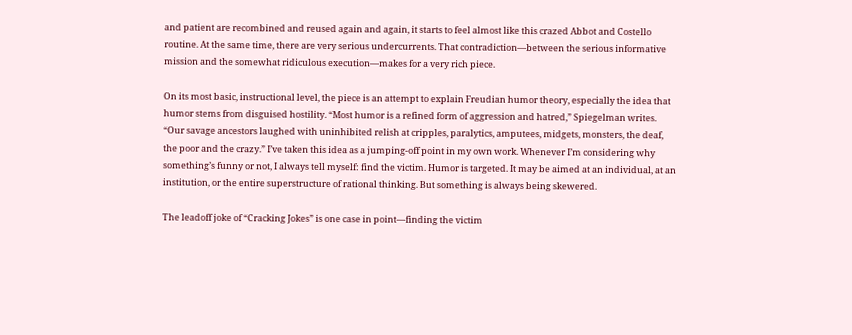and patient are recombined and reused again and again, it starts to feel almost like this crazed Abbot and Costello routine. At the same time, there are very serious undercurrents. That contradiction—between the serious informative mission and the somewhat ridiculous execution—makes for a very rich piece.

On its most basic, instructional level, the piece is an attempt to explain Freudian humor theory, especially the idea that humor stems from disguised hostility. “Most humor is a refined form of aggression and hatred,” Spiegelman writes. “Our savage ancestors laughed with uninhibited relish at cripples, paralytics, amputees, midgets, monsters, the deaf, the poor and the crazy.” I’ve taken this idea as a jumping-off point in my own work. Whenever I’m considering why something’s funny or not, I always tell myself: find the victim. Humor is targeted. It may be aimed at an individual, at an institution, or the entire superstructure of rational thinking. But something is always being skewered.

The leadoff joke of “Cracking Jokes” is one case in point—finding the victim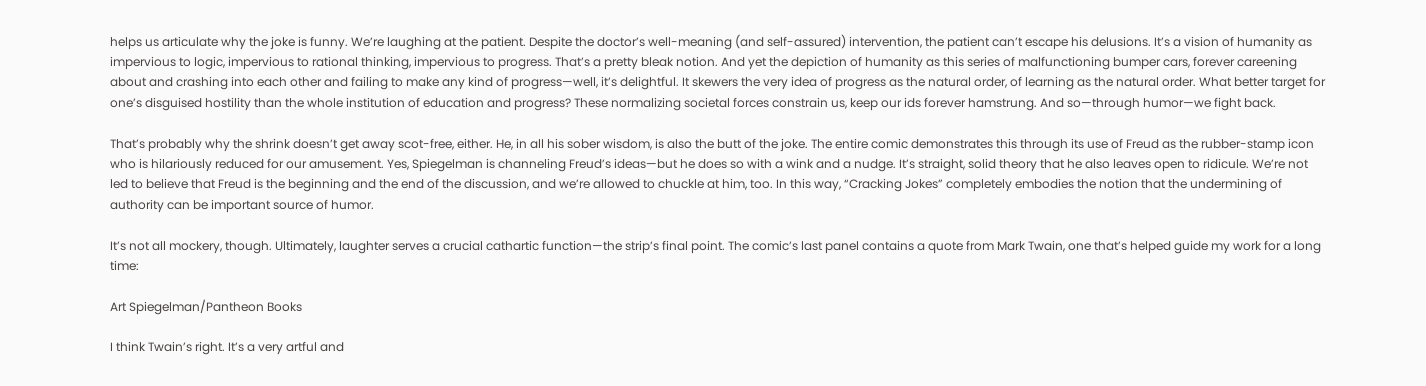helps us articulate why the joke is funny. We’re laughing at the patient. Despite the doctor’s well-meaning (and self-assured) intervention, the patient can’t escape his delusions. It’s a vision of humanity as impervious to logic, impervious to rational thinking, impervious to progress. That’s a pretty bleak notion. And yet the depiction of humanity as this series of malfunctioning bumper cars, forever careening about and crashing into each other and failing to make any kind of progress—well, it’s delightful. It skewers the very idea of progress as the natural order, of learning as the natural order. What better target for one’s disguised hostility than the whole institution of education and progress? These normalizing societal forces constrain us, keep our ids forever hamstrung. And so—through humor—we fight back.

That’s probably why the shrink doesn’t get away scot-free, either. He, in all his sober wisdom, is also the butt of the joke. The entire comic demonstrates this through its use of Freud as the rubber-stamp icon who is hilariously reduced for our amusement. Yes, Spiegelman is channeling Freud’s ideas—but he does so with a wink and a nudge. It’s straight, solid theory that he also leaves open to ridicule. We’re not led to believe that Freud is the beginning and the end of the discussion, and we’re allowed to chuckle at him, too. In this way, “Cracking Jokes” completely embodies the notion that the undermining of authority can be important source of humor.

It’s not all mockery, though. Ultimately, laughter serves a crucial cathartic function—the strip’s final point. The comic’s last panel contains a quote from Mark Twain, one that’s helped guide my work for a long time:

Art Spiegelman/Pantheon Books

I think Twain’s right. It’s a very artful and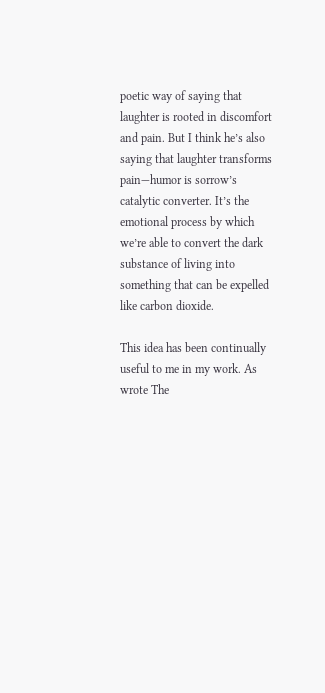poetic way of saying that laughter is rooted in discomfort and pain. But I think he’s also saying that laughter transforms pain—humor is sorrow’s catalytic converter. It’s the emotional process by which we’re able to convert the dark substance of living into something that can be expelled like carbon dioxide.

This idea has been continually useful to me in my work. As wrote The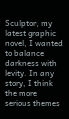Sculptor, my latest graphic novel, I wanted to balance darkness with levity. In any story, I think the more serious themes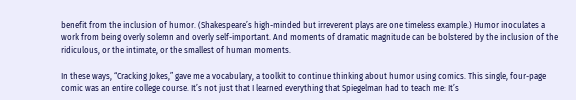benefit from the inclusion of humor. (Shakespeare’s high-minded but irreverent plays are one timeless example.) Humor inoculates a work from being overly solemn and overly self-important. And moments of dramatic magnitude can be bolstered by the inclusion of the ridiculous, or the intimate, or the smallest of human moments.

In these ways, “Cracking Jokes,” gave me a vocabulary, a toolkit to continue thinking about humor using comics. This single, four-page comic was an entire college course. It’s not just that I learned everything that Spiegelman had to teach me: It’s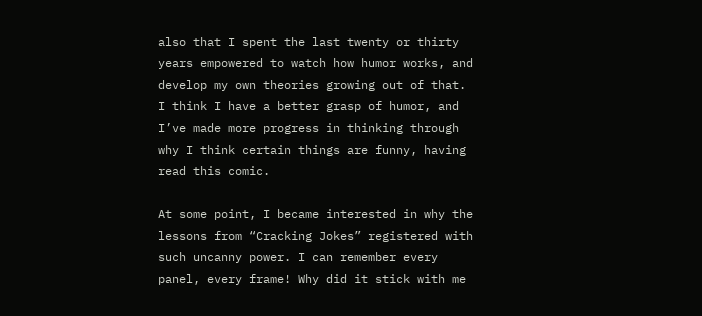also that I spent the last twenty or thirty years empowered to watch how humor works, and develop my own theories growing out of that. I think I have a better grasp of humor, and I’ve made more progress in thinking through why I think certain things are funny, having read this comic.

At some point, I became interested in why the lessons from “Cracking Jokes” registered with such uncanny power. I can remember every panel, every frame! Why did it stick with me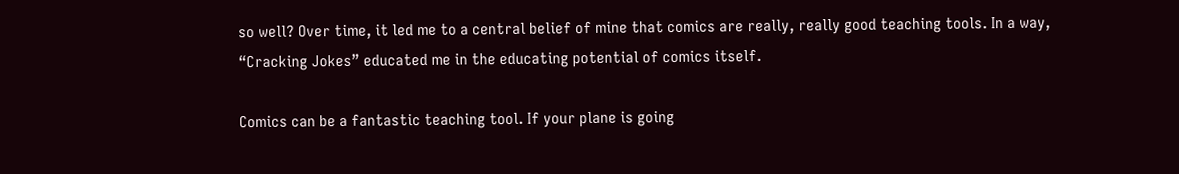so well? Over time, it led me to a central belief of mine that comics are really, really good teaching tools. In a way, “Cracking Jokes” educated me in the educating potential of comics itself.

Comics can be a fantastic teaching tool. If your plane is going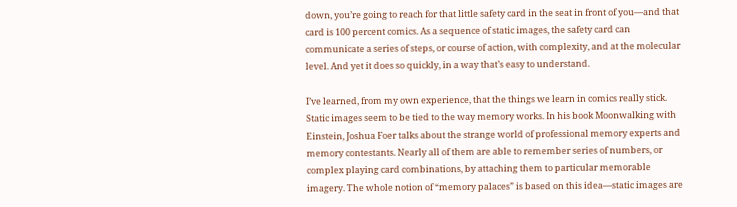down, you’re going to reach for that little safety card in the seat in front of you—and that card is 100 percent comics. As a sequence of static images, the safety card can communicate a series of steps, or course of action, with complexity, and at the molecular level. And yet it does so quickly, in a way that’s easy to understand.

I’ve learned, from my own experience, that the things we learn in comics really stick. Static images seem to be tied to the way memory works. In his book Moonwalking with Einstein, Joshua Foer talks about the strange world of professional memory experts and memory contestants. Nearly all of them are able to remember series of numbers, or complex playing card combinations, by attaching them to particular memorable imagery. The whole notion of “memory palaces” is based on this idea—static images are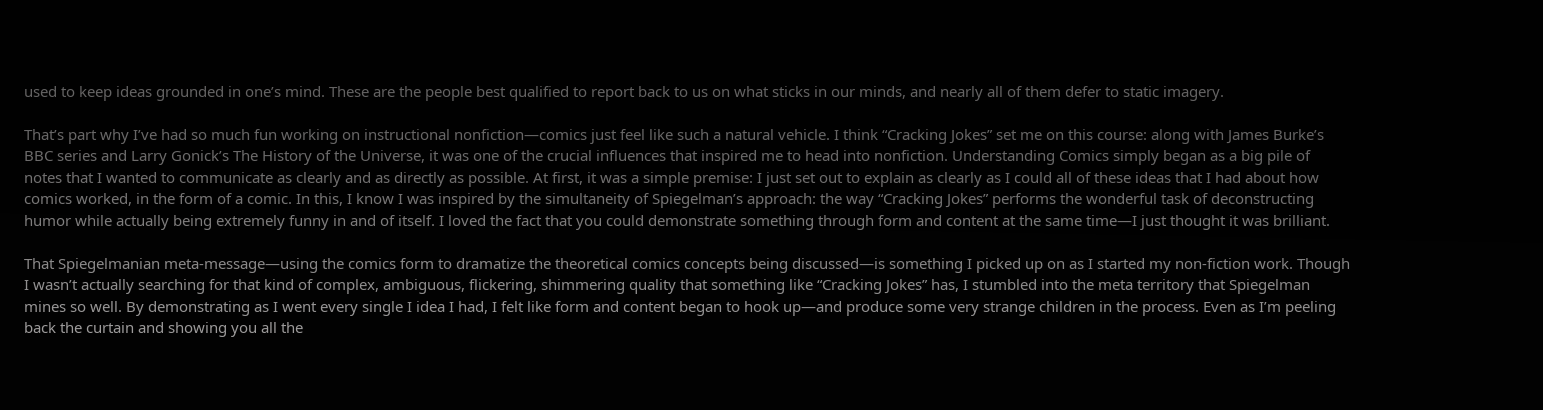used to keep ideas grounded in one’s mind. These are the people best qualified to report back to us on what sticks in our minds, and nearly all of them defer to static imagery.

That’s part why I’ve had so much fun working on instructional nonfiction—comics just feel like such a natural vehicle. I think “Cracking Jokes” set me on this course: along with James Burke’s BBC series and Larry Gonick’s The History of the Universe, it was one of the crucial influences that inspired me to head into nonfiction. Understanding Comics simply began as a big pile of notes that I wanted to communicate as clearly and as directly as possible. At first, it was a simple premise: I just set out to explain as clearly as I could all of these ideas that I had about how comics worked, in the form of a comic. In this, I know I was inspired by the simultaneity of Spiegelman’s approach: the way “Cracking Jokes” performs the wonderful task of deconstructing humor while actually being extremely funny in and of itself. I loved the fact that you could demonstrate something through form and content at the same time—I just thought it was brilliant.

That Spiegelmanian meta-message—using the comics form to dramatize the theoretical comics concepts being discussed—is something I picked up on as I started my non-fiction work. Though I wasn’t actually searching for that kind of complex, ambiguous, flickering, shimmering quality that something like “Cracking Jokes” has, I stumbled into the meta territory that Spiegelman mines so well. By demonstrating as I went every single I idea I had, I felt like form and content began to hook up—and produce some very strange children in the process. Even as I’m peeling back the curtain and showing you all the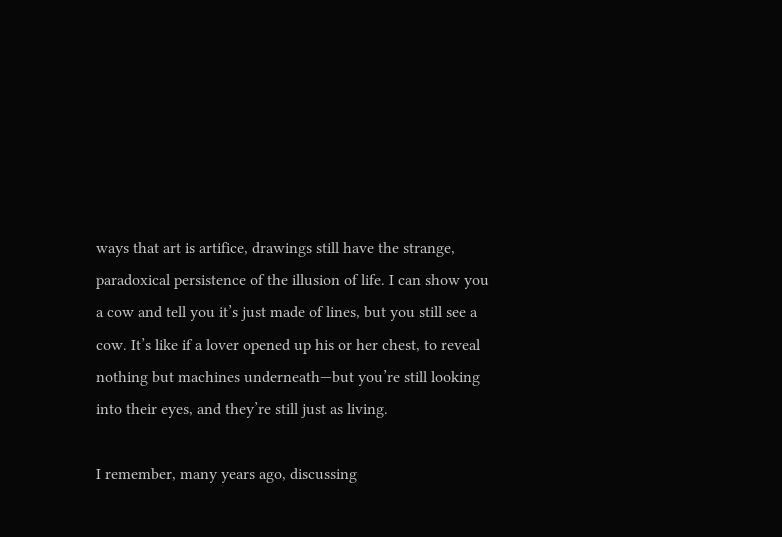ways that art is artifice, drawings still have the strange, paradoxical persistence of the illusion of life. I can show you a cow and tell you it’s just made of lines, but you still see a cow. It’s like if a lover opened up his or her chest, to reveal nothing but machines underneath—but you’re still looking into their eyes, and they’re still just as living.

I remember, many years ago, discussing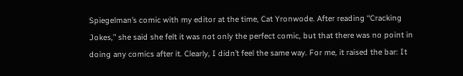Spiegelman’s comic with my editor at the time, Cat Yronwode. After reading “Cracking Jokes,” she said she felt it was not only the perfect comic, but that there was no point in doing any comics after it. Clearly, I didn’t feel the same way. For me, it raised the bar: It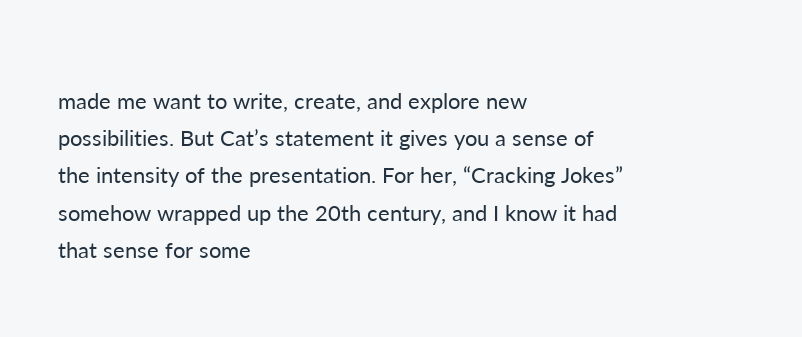made me want to write, create, and explore new possibilities. But Cat’s statement it gives you a sense of the intensity of the presentation. For her, “Cracking Jokes” somehow wrapped up the 20th century, and I know it had that sense for some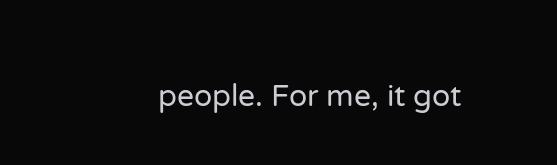people. For me, it got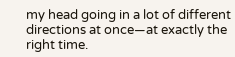my head going in a lot of different directions at once—at exactly the right time.